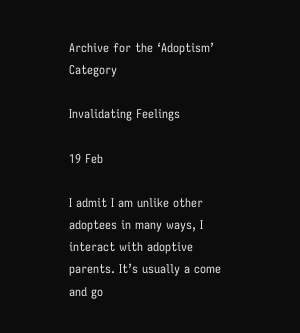Archive for the ‘Adoptism’ Category

Invalidating Feelings

19 Feb

I admit I am unlike other adoptees in many ways, I interact with adoptive parents. It’s usually a come and go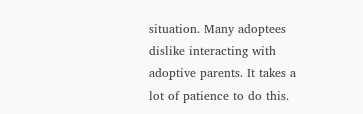situation. Many adoptees dislike interacting with adoptive parents. It takes a lot of patience to do this.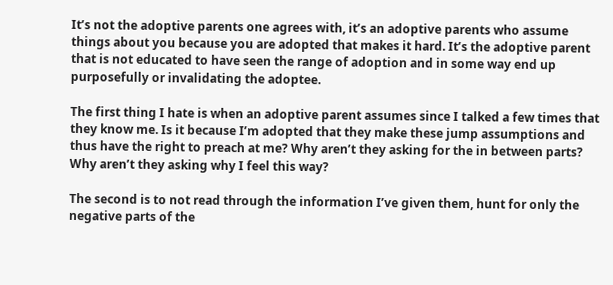It’s not the adoptive parents one agrees with, it’s an adoptive parents who assume things about you because you are adopted that makes it hard. It’s the adoptive parent that is not educated to have seen the range of adoption and in some way end up purposefully or invalidating the adoptee.

The first thing I hate is when an adoptive parent assumes since I talked a few times that they know me. Is it because I’m adopted that they make these jump assumptions and thus have the right to preach at me? Why aren’t they asking for the in between parts? Why aren’t they asking why I feel this way?

The second is to not read through the information I’ve given them, hunt for only the negative parts of the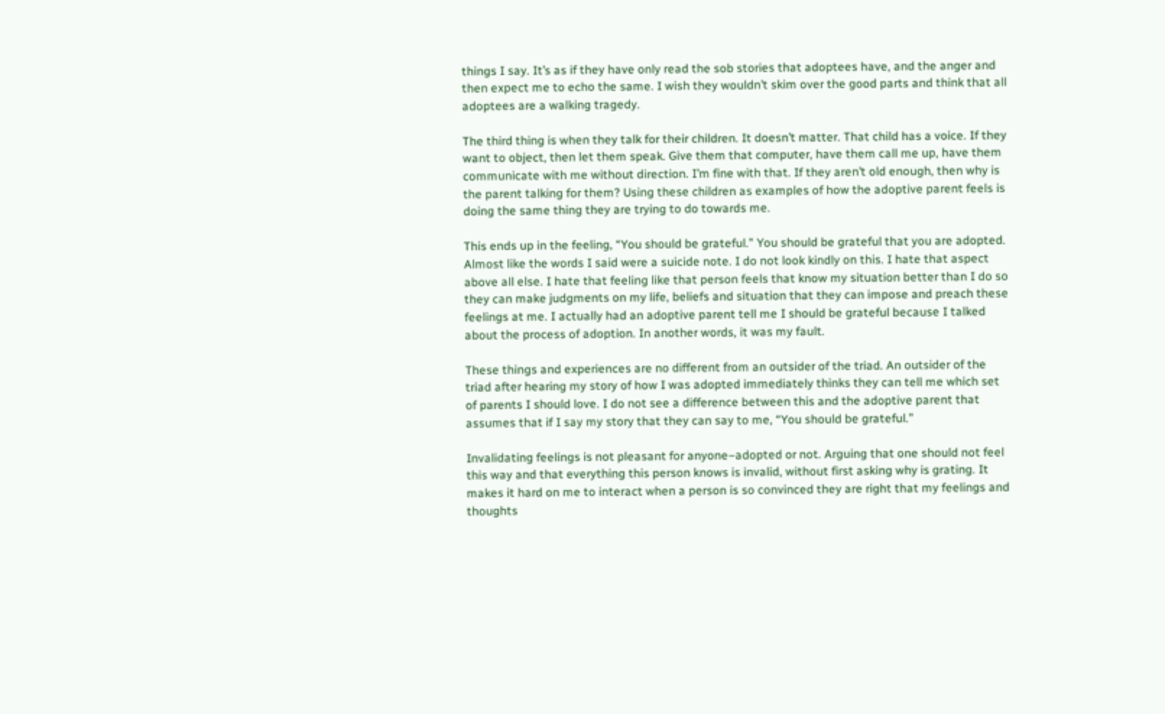things I say. It’s as if they have only read the sob stories that adoptees have, and the anger and then expect me to echo the same. I wish they wouldn’t skim over the good parts and think that all adoptees are a walking tragedy.

The third thing is when they talk for their children. It doesn’t matter. That child has a voice. If they want to object, then let them speak. Give them that computer, have them call me up, have them communicate with me without direction. I’m fine with that. If they aren’t old enough, then why is the parent talking for them? Using these children as examples of how the adoptive parent feels is doing the same thing they are trying to do towards me.

This ends up in the feeling, “You should be grateful.” You should be grateful that you are adopted. Almost like the words I said were a suicide note. I do not look kindly on this. I hate that aspect above all else. I hate that feeling like that person feels that know my situation better than I do so they can make judgments on my life, beliefs and situation that they can impose and preach these feelings at me. I actually had an adoptive parent tell me I should be grateful because I talked about the process of adoption. In another words, it was my fault.

These things and experiences are no different from an outsider of the triad. An outsider of the triad after hearing my story of how I was adopted immediately thinks they can tell me which set of parents I should love. I do not see a difference between this and the adoptive parent that assumes that if I say my story that they can say to me, “You should be grateful.”

Invalidating feelings is not pleasant for anyone–adopted or not. Arguing that one should not feel this way and that everything this person knows is invalid, without first asking why is grating. It makes it hard on me to interact when a person is so convinced they are right that my feelings and thoughts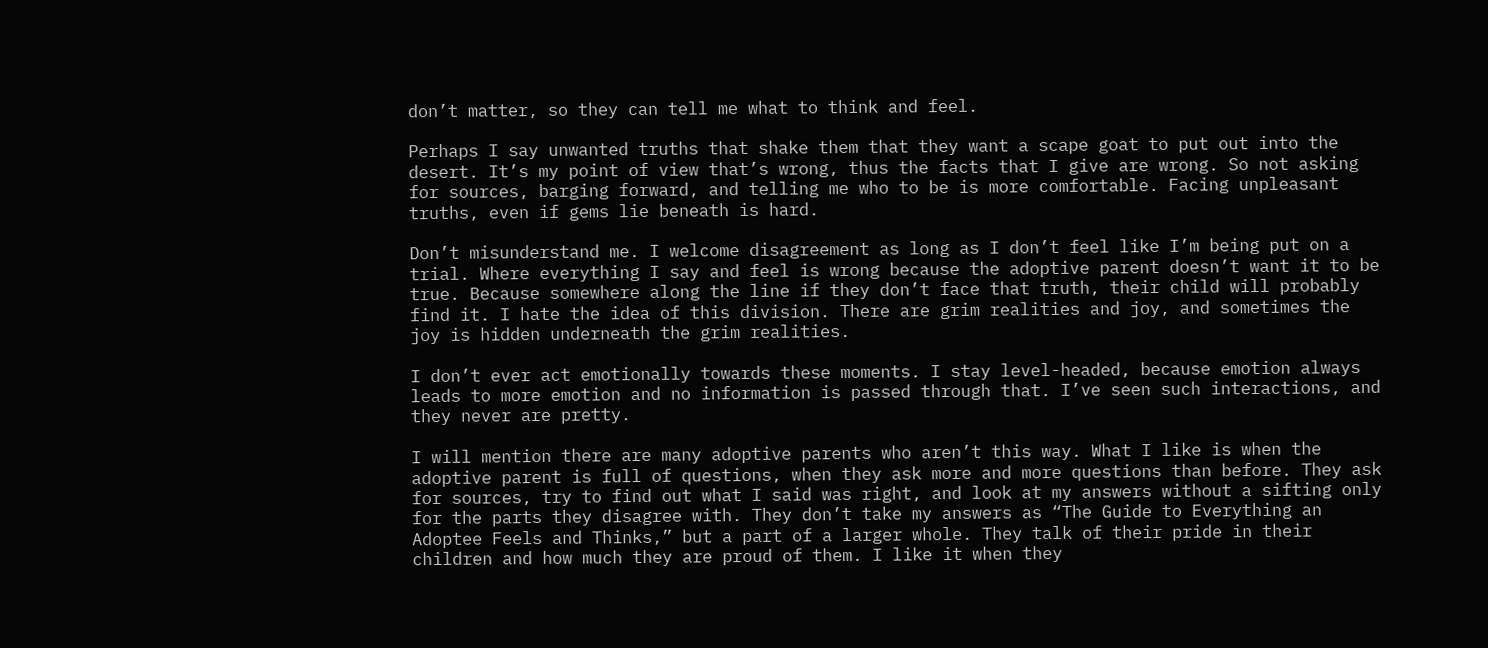don’t matter, so they can tell me what to think and feel.

Perhaps I say unwanted truths that shake them that they want a scape goat to put out into the desert. It’s my point of view that’s wrong, thus the facts that I give are wrong. So not asking for sources, barging forward, and telling me who to be is more comfortable. Facing unpleasant truths, even if gems lie beneath is hard.

Don’t misunderstand me. I welcome disagreement as long as I don’t feel like I’m being put on a trial. Where everything I say and feel is wrong because the adoptive parent doesn’t want it to be true. Because somewhere along the line if they don’t face that truth, their child will probably find it. I hate the idea of this division. There are grim realities and joy, and sometimes the joy is hidden underneath the grim realities.

I don’t ever act emotionally towards these moments. I stay level-headed, because emotion always leads to more emotion and no information is passed through that. I’ve seen such interactions, and they never are pretty.

I will mention there are many adoptive parents who aren’t this way. What I like is when the adoptive parent is full of questions, when they ask more and more questions than before. They ask for sources, try to find out what I said was right, and look at my answers without a sifting only for the parts they disagree with. They don’t take my answers as “The Guide to Everything an Adoptee Feels and Thinks,” but a part of a larger whole. They talk of their pride in their children and how much they are proud of them. I like it when they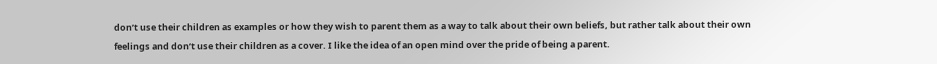don’t use their children as examples or how they wish to parent them as a way to talk about their own beliefs, but rather talk about their own feelings and don’t use their children as a cover. I like the idea of an open mind over the pride of being a parent.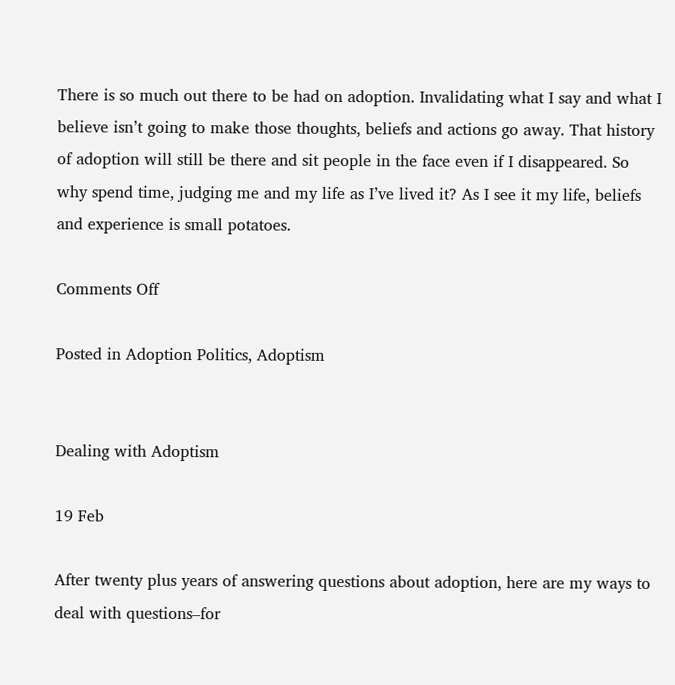There is so much out there to be had on adoption. Invalidating what I say and what I believe isn’t going to make those thoughts, beliefs and actions go away. That history of adoption will still be there and sit people in the face even if I disappeared. So why spend time, judging me and my life as I’ve lived it? As I see it my life, beliefs and experience is small potatoes.

Comments Off

Posted in Adoption Politics, Adoptism


Dealing with Adoptism

19 Feb

After twenty plus years of answering questions about adoption, here are my ways to deal with questions–for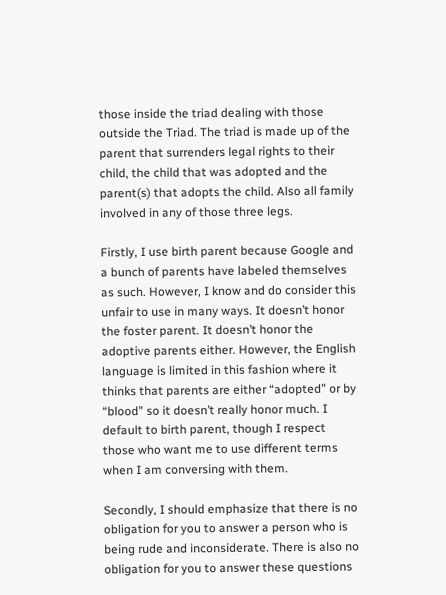those inside the triad dealing with those outside the Triad. The triad is made up of the parent that surrenders legal rights to their child, the child that was adopted and the parent(s) that adopts the child. Also all family involved in any of those three legs.

Firstly, I use birth parent because Google and a bunch of parents have labeled themselves as such. However, I know and do consider this unfair to use in many ways. It doesn’t honor the foster parent. It doesn’t honor the adoptive parents either. However, the English language is limited in this fashion where it thinks that parents are either “adopted” or by “blood” so it doesn’t really honor much. I default to birth parent, though I respect those who want me to use different terms when I am conversing with them.

Secondly, I should emphasize that there is no obligation for you to answer a person who is being rude and inconsiderate. There is also no obligation for you to answer these questions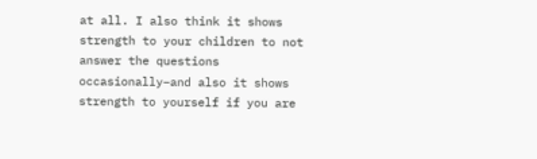at all. I also think it shows strength to your children to not answer the questions occasionally–and also it shows strength to yourself if you are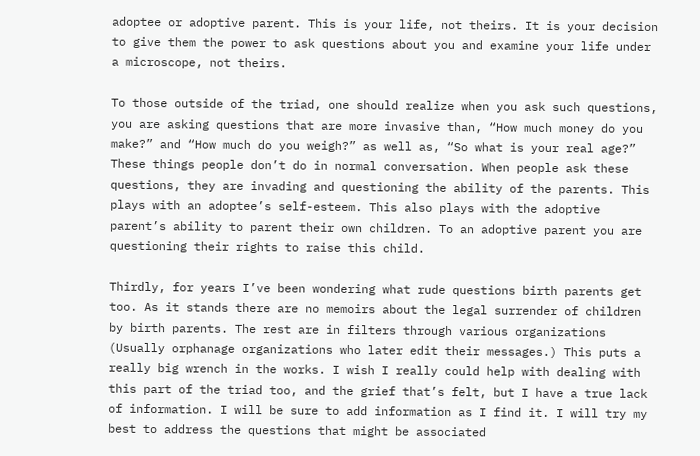adoptee or adoptive parent. This is your life, not theirs. It is your decision to give them the power to ask questions about you and examine your life under a microscope, not theirs.

To those outside of the triad, one should realize when you ask such questions, you are asking questions that are more invasive than, “How much money do you make?” and “How much do you weigh?” as well as, “So what is your real age?” These things people don’t do in normal conversation. When people ask these questions, they are invading and questioning the ability of the parents. This plays with an adoptee’s self-esteem. This also plays with the adoptive parent’s ability to parent their own children. To an adoptive parent you are questioning their rights to raise this child.

Thirdly, for years I’ve been wondering what rude questions birth parents get too. As it stands there are no memoirs about the legal surrender of children by birth parents. The rest are in filters through various organizations (Usually orphanage organizations who later edit their messages.) This puts a really big wrench in the works. I wish I really could help with dealing with this part of the triad too, and the grief that’s felt, but I have a true lack of information. I will be sure to add information as I find it. I will try my best to address the questions that might be associated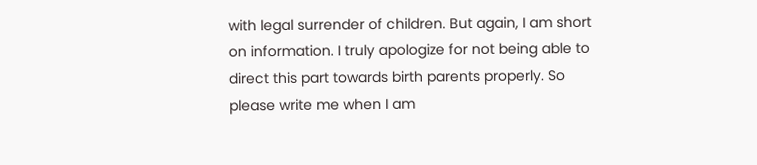with legal surrender of children. But again, I am short on information. I truly apologize for not being able to direct this part towards birth parents properly. So please write me when I am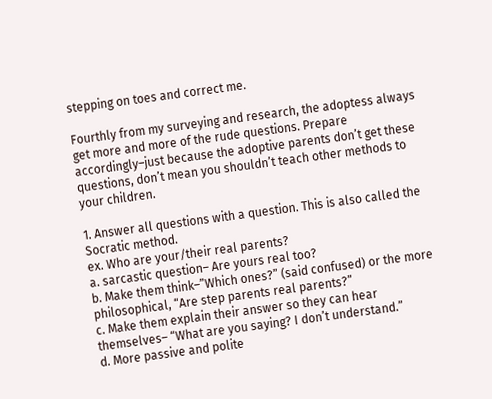stepping on toes and correct me.

Fourthly from my surveying and research, the adoptess always get more and more of the rude questions. Prepare accordingly–just because the adoptive parents don’t get these questions, don’t mean you shouldn’t teach other methods to your children.

1. Answer all questions with a question. This is also called the Socratic method.
ex. Who are your/their real parents?
a. sarcastic question– Are yours real too?
b. Make them think–”Which ones?” (said confused) or the more philosophical, “Are step parents real parents?”
c. Make them explain their answer so they can hear themselves– “What are you saying? I don’t understand.”
d. More passive and polite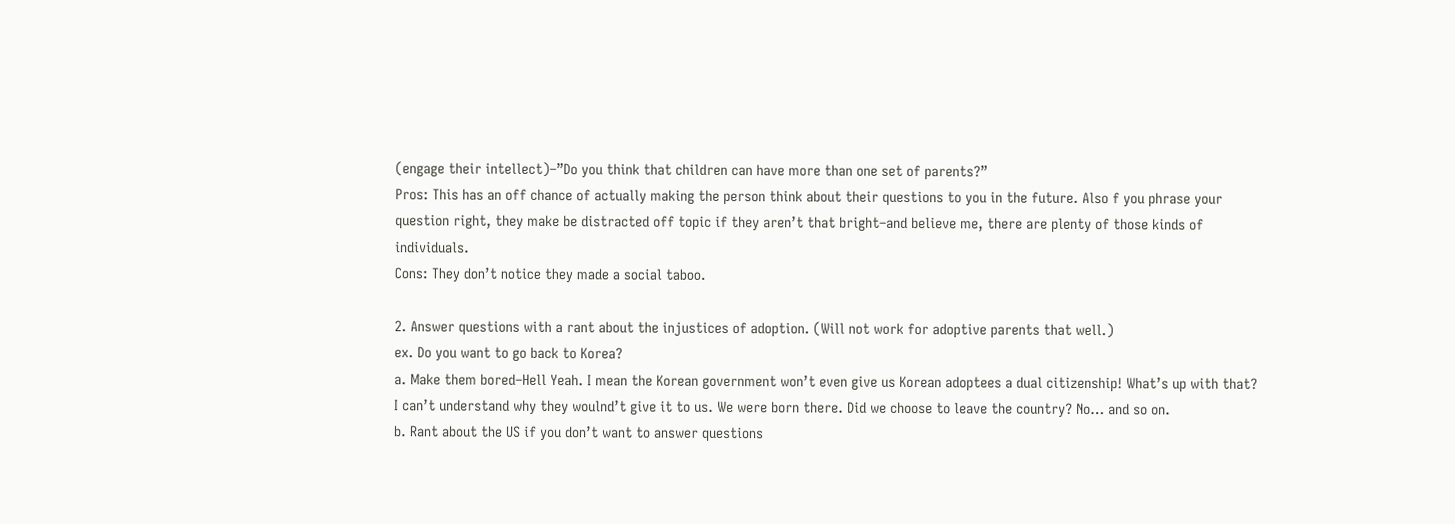(engage their intellect)–”Do you think that children can have more than one set of parents?”
Pros: This has an off chance of actually making the person think about their questions to you in the future. Also f you phrase your question right, they make be distracted off topic if they aren’t that bright–and believe me, there are plenty of those kinds of individuals.
Cons: They don’t notice they made a social taboo.

2. Answer questions with a rant about the injustices of adoption. (Will not work for adoptive parents that well.)
ex. Do you want to go back to Korea?
a. Make them bored–Hell Yeah. I mean the Korean government won’t even give us Korean adoptees a dual citizenship! What’s up with that? I can’t understand why they woulnd’t give it to us. We were born there. Did we choose to leave the country? No… and so on.
b. Rant about the US if you don’t want to answer questions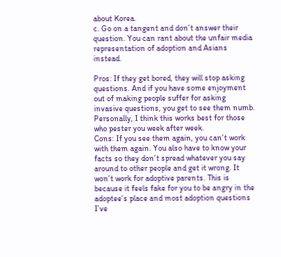about Korea.
c. Go on a tangent and don’t answer their question. You can rant about the unfair media representation of adoption and Asians instead.

Pros: If they get bored, they will stop asking questions. And if you have some enjoyment out of making people suffer for asking invasive questions, you get to see them numb. Personally, I think this works best for those who pester you week after week.
Cons: If you see them again, you can’t work with them again. You also have to know your facts so they don’t spread whatever you say around to other people and get it wrong. It won’t work for adoptive parents. This is because it feels fake for you to be angry in the adoptee’s place and most adoption questions I’ve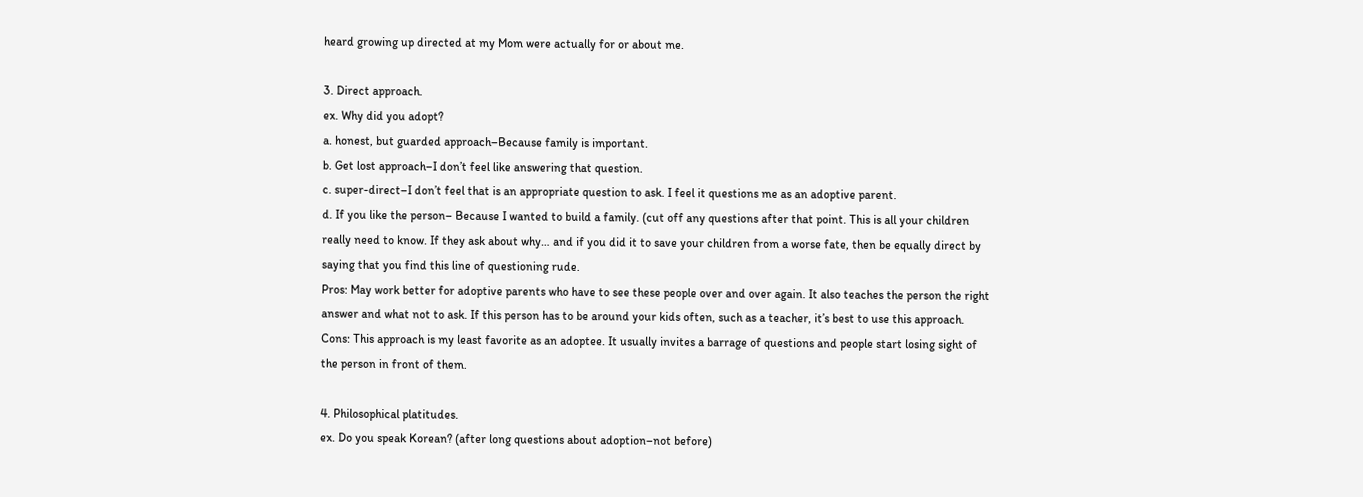heard growing up directed at my Mom were actually for or about me.

3. Direct approach.
ex. Why did you adopt?
a. honest, but guarded approach–Because family is important.
b. Get lost approach–I don’t feel like answering that question.
c. super-direct–I don’t feel that is an appropriate question to ask. I feel it questions me as an adoptive parent.
d. If you like the person– Because I wanted to build a family. (cut off any questions after that point. This is all your children really need to know. If they ask about why… and if you did it to save your children from a worse fate, then be equally direct by saying that you find this line of questioning rude.
Pros: May work better for adoptive parents who have to see these people over and over again. It also teaches the person the right answer and what not to ask. If this person has to be around your kids often, such as a teacher, it’s best to use this approach.
Cons: This approach is my least favorite as an adoptee. It usually invites a barrage of questions and people start losing sight of the person in front of them.

4. Philosophical platitudes.
ex. Do you speak Korean? (after long questions about adoption–not before)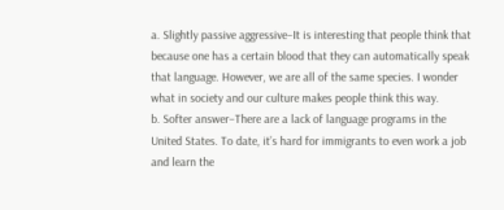a. Slightly passive aggressive–It is interesting that people think that because one has a certain blood that they can automatically speak that language. However, we are all of the same species. I wonder what in society and our culture makes people think this way.
b. Softer answer–There are a lack of language programs in the United States. To date, it’s hard for immigrants to even work a job and learn the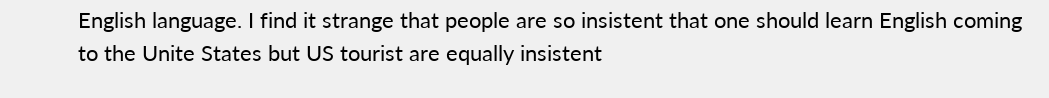English language. I find it strange that people are so insistent that one should learn English coming to the Unite States but US tourist are equally insistent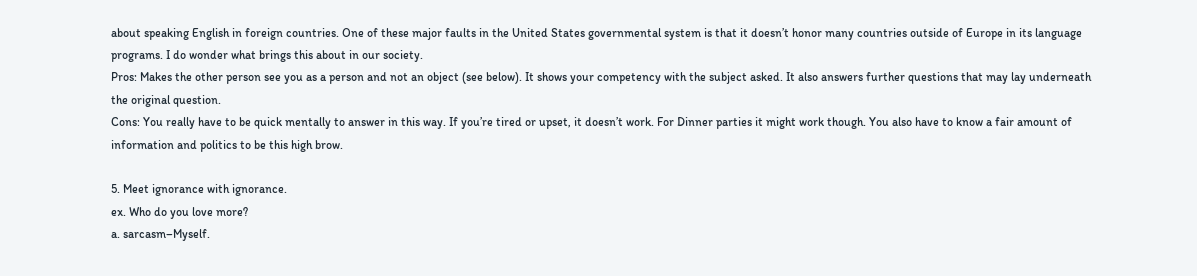about speaking English in foreign countries. One of these major faults in the United States governmental system is that it doesn’t honor many countries outside of Europe in its language programs. I do wonder what brings this about in our society.
Pros: Makes the other person see you as a person and not an object (see below). It shows your competency with the subject asked. It also answers further questions that may lay underneath the original question.
Cons: You really have to be quick mentally to answer in this way. If you’re tired or upset, it doesn’t work. For Dinner parties it might work though. You also have to know a fair amount of information and politics to be this high brow.

5. Meet ignorance with ignorance.
ex. Who do you love more?
a. sarcasm–Myself.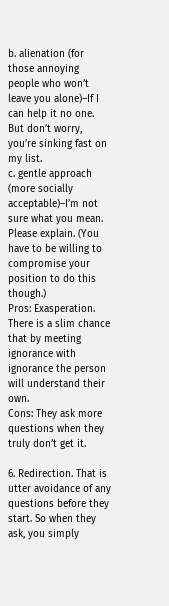b. alienation (for those annoying people who won’t leave you alone)–If I can help it no one. But don’t worry, you’re sinking fast on my list.
c. gentle approach (more socially acceptable)–I’m not sure what you mean. Please explain. (You have to be willing to compromise your position to do this though.)
Pros: Exasperation. There is a slim chance that by meeting ignorance with ignorance the person will understand their own.
Cons: They ask more questions when they truly don’t get it.

6. Redirection. That is utter avoidance of any questions before they start. So when they ask, you simply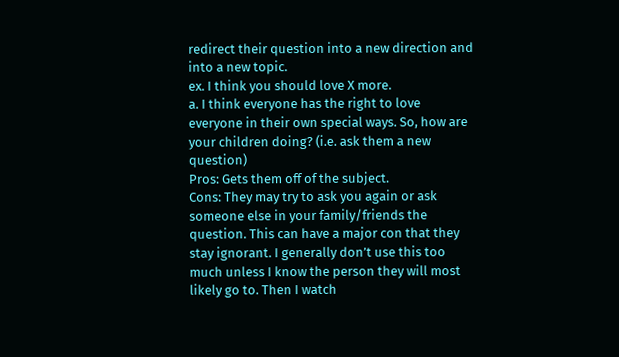redirect their question into a new direction and into a new topic.
ex. I think you should love X more.
a. I think everyone has the right to love everyone in their own special ways. So, how are your children doing? (i.e. ask them a new question)
Pros: Gets them off of the subject.
Cons: They may try to ask you again or ask someone else in your family/friends the question. This can have a major con that they stay ignorant. I generally don’t use this too much unless I know the person they will most likely go to. Then I watch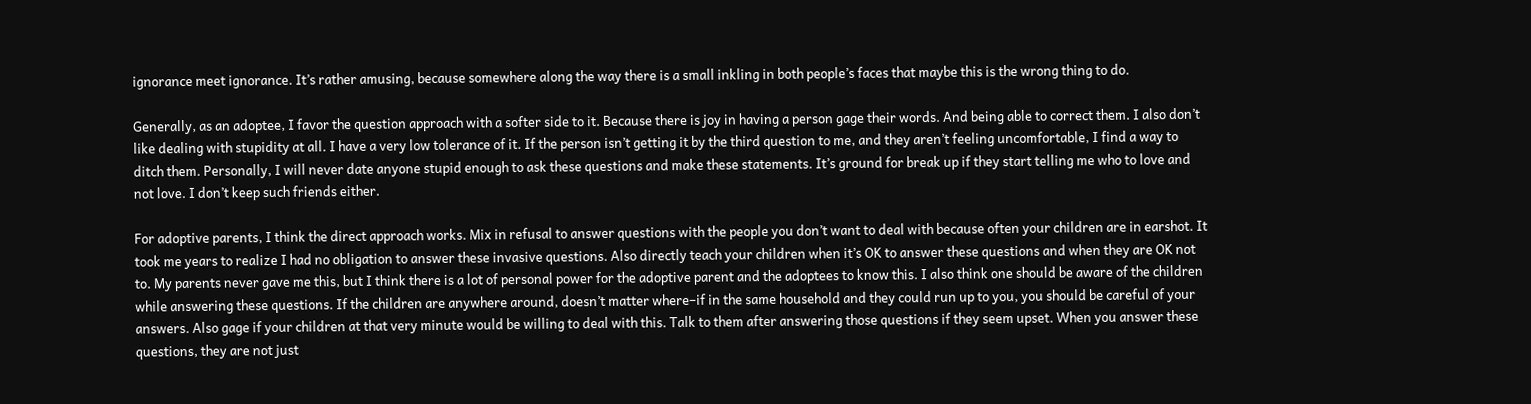ignorance meet ignorance. It’s rather amusing, because somewhere along the way there is a small inkling in both people’s faces that maybe this is the wrong thing to do.

Generally, as an adoptee, I favor the question approach with a softer side to it. Because there is joy in having a person gage their words. And being able to correct them. I also don’t like dealing with stupidity at all. I have a very low tolerance of it. If the person isn’t getting it by the third question to me, and they aren’t feeling uncomfortable, I find a way to ditch them. Personally, I will never date anyone stupid enough to ask these questions and make these statements. It’s ground for break up if they start telling me who to love and not love. I don’t keep such friends either.

For adoptive parents, I think the direct approach works. Mix in refusal to answer questions with the people you don’t want to deal with because often your children are in earshot. It took me years to realize I had no obligation to answer these invasive questions. Also directly teach your children when it’s OK to answer these questions and when they are OK not to. My parents never gave me this, but I think there is a lot of personal power for the adoptive parent and the adoptees to know this. I also think one should be aware of the children while answering these questions. If the children are anywhere around, doesn’t matter where–if in the same household and they could run up to you, you should be careful of your answers. Also gage if your children at that very minute would be willing to deal with this. Talk to them after answering those questions if they seem upset. When you answer these questions, they are not just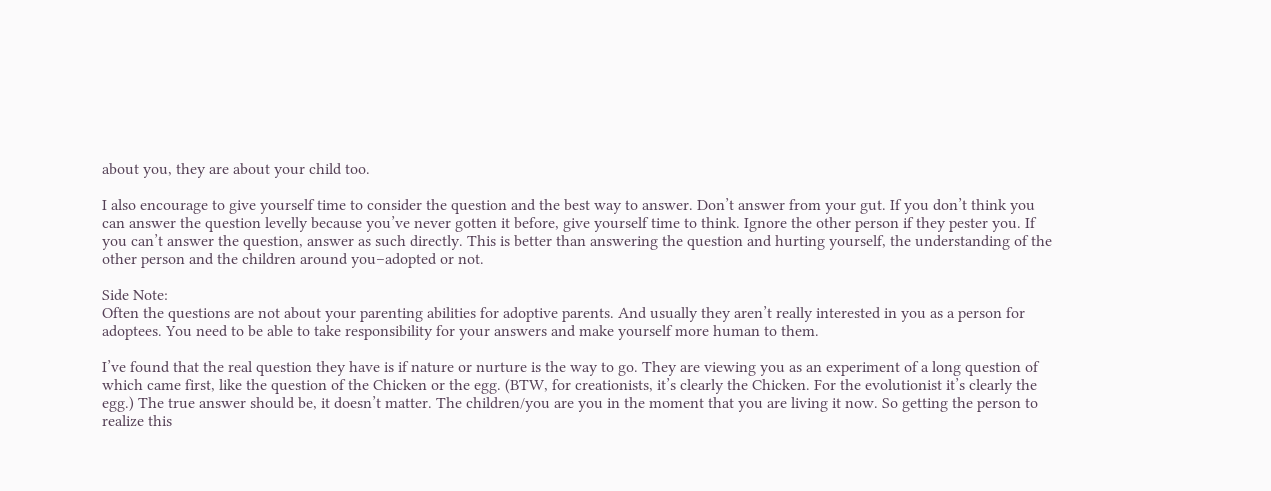about you, they are about your child too.

I also encourage to give yourself time to consider the question and the best way to answer. Don’t answer from your gut. If you don’t think you can answer the question levelly because you’ve never gotten it before, give yourself time to think. Ignore the other person if they pester you. If you can’t answer the question, answer as such directly. This is better than answering the question and hurting yourself, the understanding of the other person and the children around you–adopted or not.

Side Note:
Often the questions are not about your parenting abilities for adoptive parents. And usually they aren’t really interested in you as a person for adoptees. You need to be able to take responsibility for your answers and make yourself more human to them.

I’ve found that the real question they have is if nature or nurture is the way to go. They are viewing you as an experiment of a long question of which came first, like the question of the Chicken or the egg. (BTW, for creationists, it’s clearly the Chicken. For the evolutionist it’s clearly the egg.) The true answer should be, it doesn’t matter. The children/you are you in the moment that you are living it now. So getting the person to realize this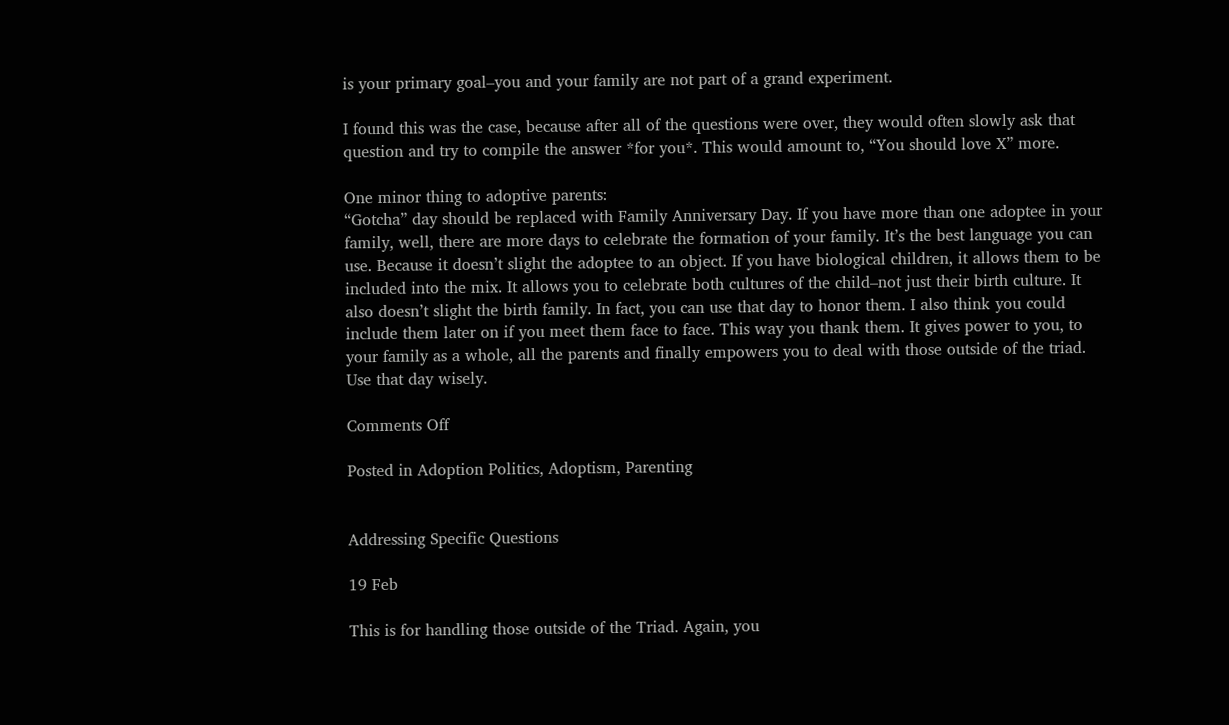is your primary goal–you and your family are not part of a grand experiment.

I found this was the case, because after all of the questions were over, they would often slowly ask that question and try to compile the answer *for you*. This would amount to, “You should love X” more.

One minor thing to adoptive parents:
“Gotcha” day should be replaced with Family Anniversary Day. If you have more than one adoptee in your family, well, there are more days to celebrate the formation of your family. It’s the best language you can use. Because it doesn’t slight the adoptee to an object. If you have biological children, it allows them to be included into the mix. It allows you to celebrate both cultures of the child–not just their birth culture. It also doesn’t slight the birth family. In fact, you can use that day to honor them. I also think you could include them later on if you meet them face to face. This way you thank them. It gives power to you, to your family as a whole, all the parents and finally empowers you to deal with those outside of the triad. Use that day wisely.

Comments Off

Posted in Adoption Politics, Adoptism, Parenting


Addressing Specific Questions

19 Feb

This is for handling those outside of the Triad. Again, you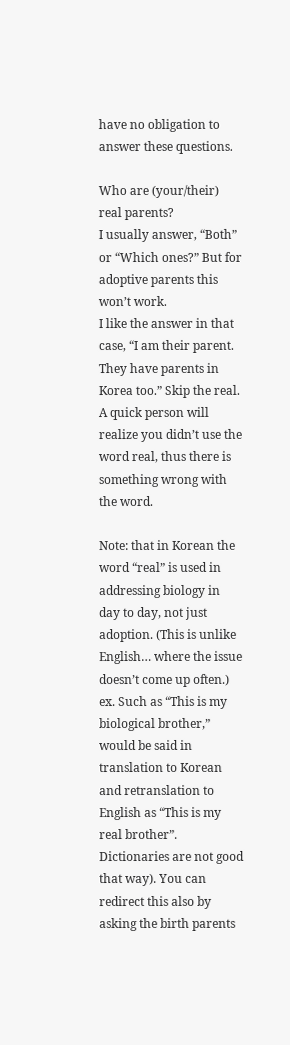have no obligation to answer these questions.

Who are (your/their) real parents?
I usually answer, “Both” or “Which ones?” But for adoptive parents this won’t work.
I like the answer in that case, “I am their parent. They have parents in Korea too.” Skip the real. A quick person will realize you didn’t use the word real, thus there is something wrong with the word.

Note: that in Korean the word “real” is used in addressing biology in day to day, not just adoption. (This is unlike English… where the issue doesn’t come up often.)
ex. Such as “This is my biological brother,” would be said in translation to Korean and retranslation to English as “This is my real brother”. Dictionaries are not good that way). You can redirect this also by asking the birth parents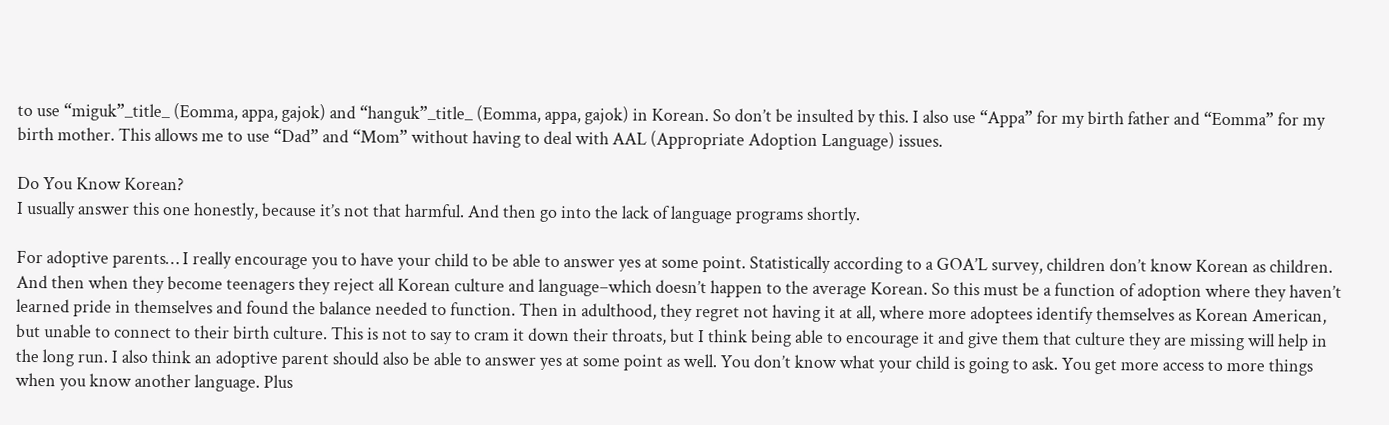to use “miguk”_title_ (Eomma, appa, gajok) and “hanguk”_title_ (Eomma, appa, gajok) in Korean. So don’t be insulted by this. I also use “Appa” for my birth father and “Eomma” for my birth mother. This allows me to use “Dad” and “Mom” without having to deal with AAL (Appropriate Adoption Language) issues.

Do You Know Korean?
I usually answer this one honestly, because it’s not that harmful. And then go into the lack of language programs shortly.

For adoptive parents… I really encourage you to have your child to be able to answer yes at some point. Statistically according to a GOA’L survey, children don’t know Korean as children. And then when they become teenagers they reject all Korean culture and language–which doesn’t happen to the average Korean. So this must be a function of adoption where they haven’t learned pride in themselves and found the balance needed to function. Then in adulthood, they regret not having it at all, where more adoptees identify themselves as Korean American, but unable to connect to their birth culture. This is not to say to cram it down their throats, but I think being able to encourage it and give them that culture they are missing will help in the long run. I also think an adoptive parent should also be able to answer yes at some point as well. You don’t know what your child is going to ask. You get more access to more things when you know another language. Plus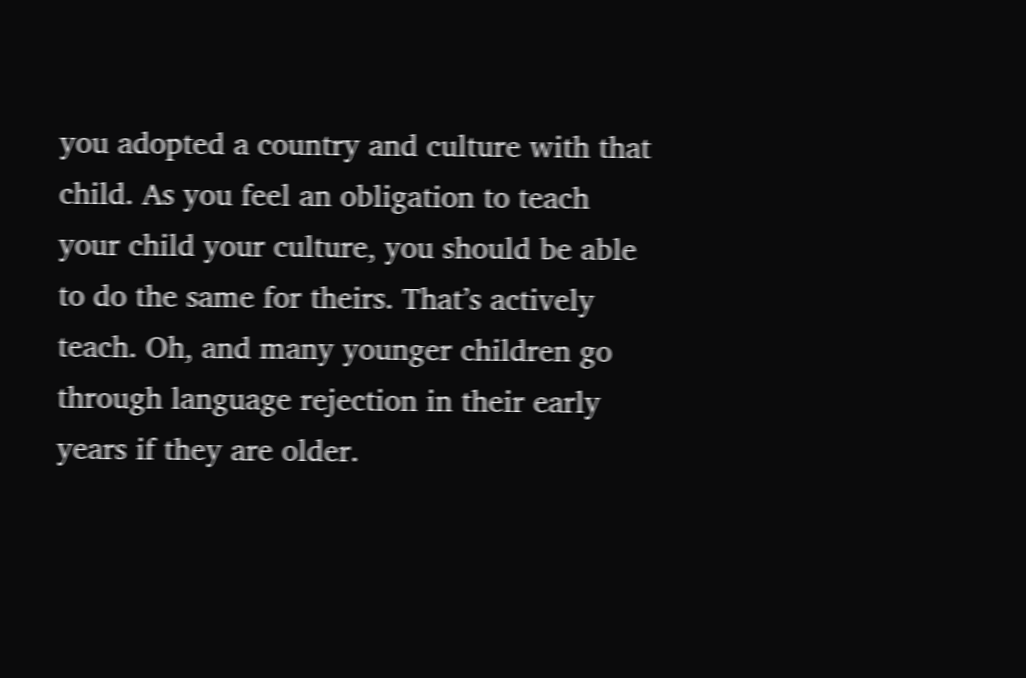you adopted a country and culture with that child. As you feel an obligation to teach your child your culture, you should be able to do the same for theirs. That’s actively teach. Oh, and many younger children go through language rejection in their early years if they are older.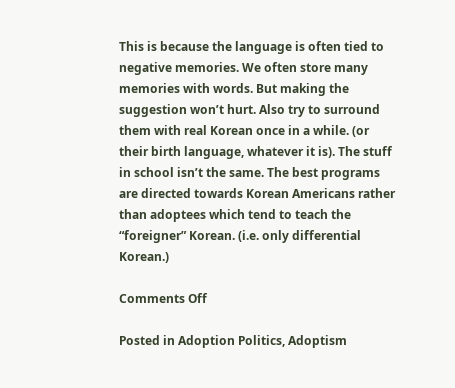This is because the language is often tied to negative memories. We often store many memories with words. But making the suggestion won’t hurt. Also try to surround them with real Korean once in a while. (or their birth language, whatever it is). The stuff in school isn’t the same. The best programs are directed towards Korean Americans rather than adoptees which tend to teach the “foreigner” Korean. (i.e. only differential Korean.)

Comments Off

Posted in Adoption Politics, Adoptism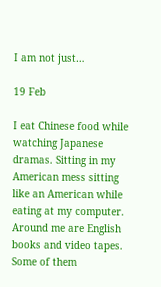I am not just…

19 Feb

I eat Chinese food while watching Japanese dramas. Sitting in my American mess sitting like an American while eating at my computer. Around me are English books and video tapes. Some of them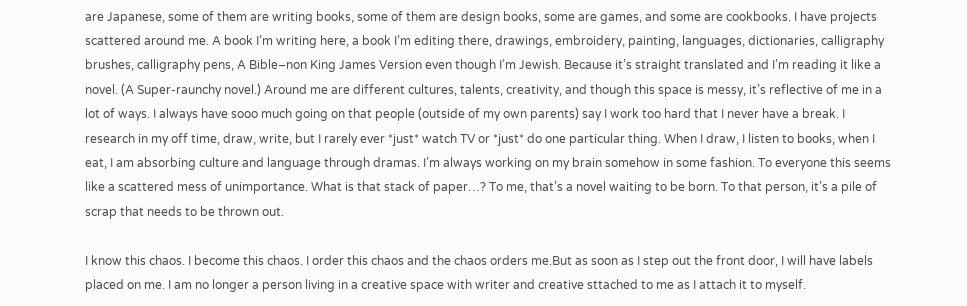are Japanese, some of them are writing books, some of them are design books, some are games, and some are cookbooks. I have projects scattered around me. A book I’m writing here, a book I’m editing there, drawings, embroidery, painting, languages, dictionaries, calligraphy brushes, calligraphy pens, A Bible–non King James Version even though I’m Jewish. Because it’s straight translated and I’m reading it like a novel. (A Super-raunchy novel.) Around me are different cultures, talents, creativity, and though this space is messy, it’s reflective of me in a lot of ways. I always have sooo much going on that people (outside of my own parents) say I work too hard that I never have a break. I research in my off time, draw, write, but I rarely ever *just* watch TV or *just* do one particular thing. When I draw, I listen to books, when I eat, I am absorbing culture and language through dramas. I’m always working on my brain somehow in some fashion. To everyone this seems like a scattered mess of unimportance. What is that stack of paper…? To me, that’s a novel waiting to be born. To that person, it’s a pile of scrap that needs to be thrown out.

I know this chaos. I become this chaos. I order this chaos and the chaos orders me.But as soon as I step out the front door, I will have labels placed on me. I am no longer a person living in a creative space with writer and creative sttached to me as I attach it to myself.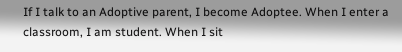If I talk to an Adoptive parent, I become Adoptee. When I enter a classroom, I am student. When I sit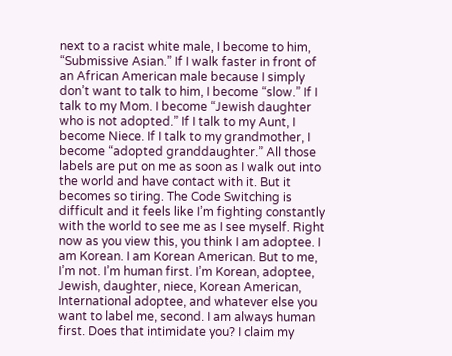next to a racist white male, I become to him, “Submissive Asian.” If I walk faster in front of an African American male because I simply don’t want to talk to him, I become “slow.” If I talk to my Mom. I become “Jewish daughter who is not adopted.” If I talk to my Aunt, I become Niece. If I talk to my grandmother, I become “adopted granddaughter.” All those labels are put on me as soon as I walk out into the world and have contact with it. But it becomes so tiring. The Code Switching is difficult and it feels like I’m fighting constantly with the world to see me as I see myself. Right now as you view this, you think I am adoptee. I am Korean. I am Korean American. But to me, I’m not. I’m human first. I’m Korean, adoptee, Jewish, daughter, niece, Korean American, International adoptee, and whatever else you want to label me, second. I am always human first. Does that intimidate you? I claim my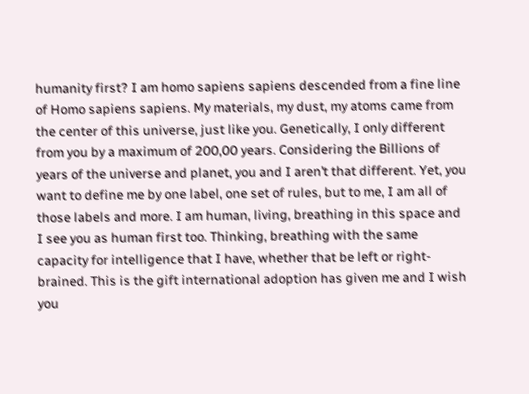humanity first? I am homo sapiens sapiens descended from a fine line of Homo sapiens sapiens. My materials, my dust, my atoms came from the center of this universe, just like you. Genetically, I only different from you by a maximum of 200,00 years. Considering the Billions of years of the universe and planet, you and I aren’t that different. Yet, you want to define me by one label, one set of rules, but to me, I am all of those labels and more. I am human, living, breathing in this space and I see you as human first too. Thinking, breathing with the same capacity for intelligence that I have, whether that be left or right-brained. This is the gift international adoption has given me and I wish you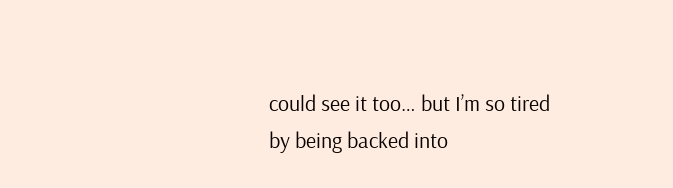could see it too… but I’m so tired by being backed into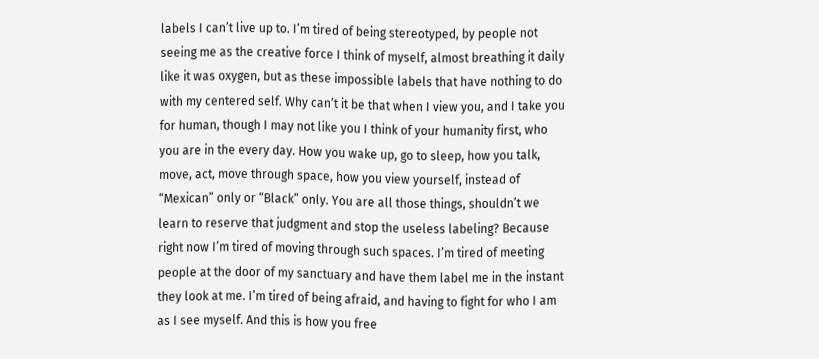labels I can’t live up to. I’m tired of being stereotyped, by people not seeing me as the creative force I think of myself, almost breathing it daily like it was oxygen, but as these impossible labels that have nothing to do with my centered self. Why can’t it be that when I view you, and I take you for human, though I may not like you I think of your humanity first, who you are in the every day. How you wake up, go to sleep, how you talk, move, act, move through space, how you view yourself, instead of “Mexican” only or “Black” only. You are all those things, shouldn’t we learn to reserve that judgment and stop the useless labeling? Because right now I’m tired of moving through such spaces. I’m tired of meeting people at the door of my sanctuary and have them label me in the instant they look at me. I’m tired of being afraid, and having to fight for who I am as I see myself. And this is how you free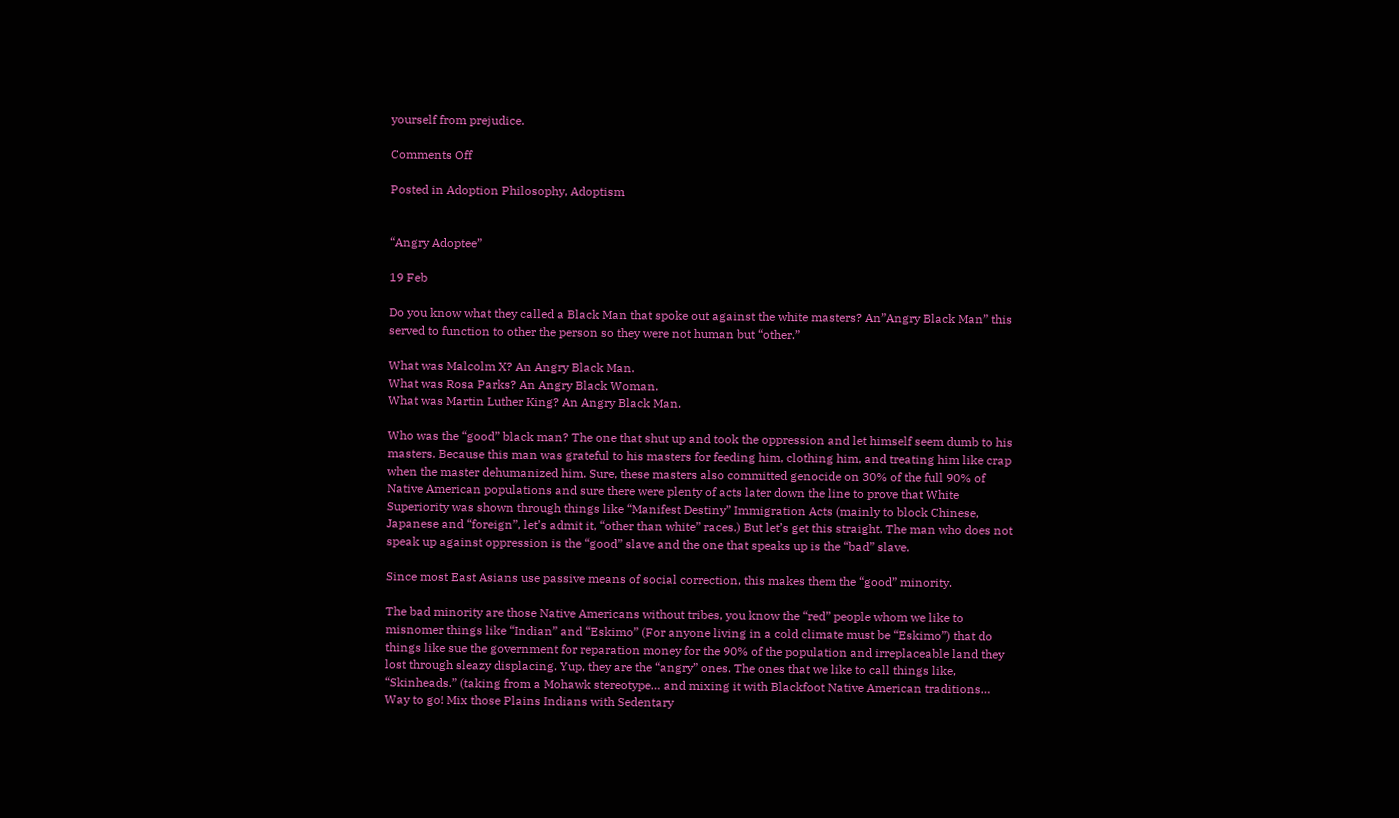yourself from prejudice.

Comments Off

Posted in Adoption Philosophy, Adoptism


“Angry Adoptee”

19 Feb

Do you know what they called a Black Man that spoke out against the white masters? An”Angry Black Man” this served to function to other the person so they were not human but “other.”

What was Malcolm X? An Angry Black Man.
What was Rosa Parks? An Angry Black Woman.
What was Martin Luther King? An Angry Black Man.

Who was the “good” black man? The one that shut up and took the oppression and let himself seem dumb to his masters. Because this man was grateful to his masters for feeding him, clothing him, and treating him like crap when the master dehumanized him. Sure, these masters also committed genocide on 30% of the full 90% of Native American populations and sure there were plenty of acts later down the line to prove that White Superiority was shown through things like “Manifest Destiny” Immigration Acts (mainly to block Chinese, Japanese and “foreign”, let’s admit it, “other than white” races.) But let’s get this straight. The man who does not speak up against oppression is the “good” slave and the one that speaks up is the “bad” slave.

Since most East Asians use passive means of social correction, this makes them the “good” minority.

The bad minority are those Native Americans without tribes, you know the “red” people whom we like to misnomer things like “Indian” and “Eskimo” (For anyone living in a cold climate must be “Eskimo”) that do things like sue the government for reparation money for the 90% of the population and irreplaceable land they lost through sleazy displacing. Yup, they are the “angry” ones. The ones that we like to call things like, “Skinheads.” (taking from a Mohawk stereotype… and mixing it with Blackfoot Native American traditions… Way to go! Mix those Plains Indians with Sedentary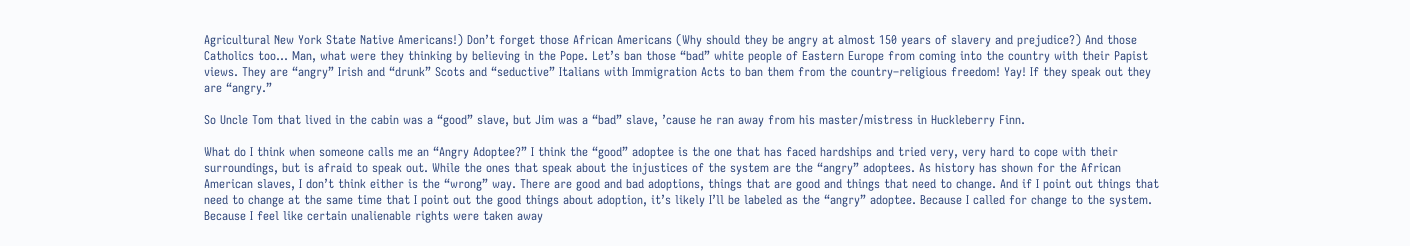Agricultural New York State Native Americans!) Don’t forget those African Americans (Why should they be angry at almost 150 years of slavery and prejudice?) And those Catholics too… Man, what were they thinking by believing in the Pope. Let’s ban those “bad” white people of Eastern Europe from coming into the country with their Papist views. They are “angry” Irish and “drunk” Scots and “seductive” Italians with Immigration Acts to ban them from the country–religious freedom! Yay! If they speak out they are “angry.”

So Uncle Tom that lived in the cabin was a “good” slave, but Jim was a “bad” slave, ’cause he ran away from his master/mistress in Huckleberry Finn.

What do I think when someone calls me an “Angry Adoptee?” I think the “good” adoptee is the one that has faced hardships and tried very, very hard to cope with their surroundings, but is afraid to speak out. While the ones that speak about the injustices of the system are the “angry” adoptees. As history has shown for the African American slaves, I don’t think either is the “wrong” way. There are good and bad adoptions, things that are good and things that need to change. And if I point out things that need to change at the same time that I point out the good things about adoption, it’s likely I’ll be labeled as the “angry” adoptee. Because I called for change to the system. Because I feel like certain unalienable rights were taken away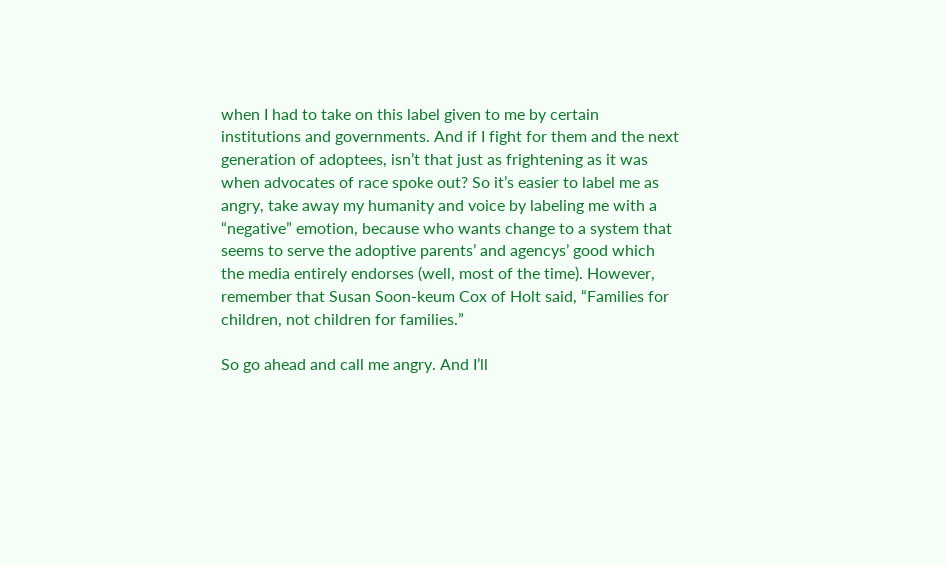when I had to take on this label given to me by certain institutions and governments. And if I fight for them and the next generation of adoptees, isn’t that just as frightening as it was when advocates of race spoke out? So it’s easier to label me as angry, take away my humanity and voice by labeling me with a “negative” emotion, because who wants change to a system that seems to serve the adoptive parents’ and agencys’ good which the media entirely endorses (well, most of the time). However, remember that Susan Soon-keum Cox of Holt said, “Families for children, not children for families.”

So go ahead and call me angry. And I’ll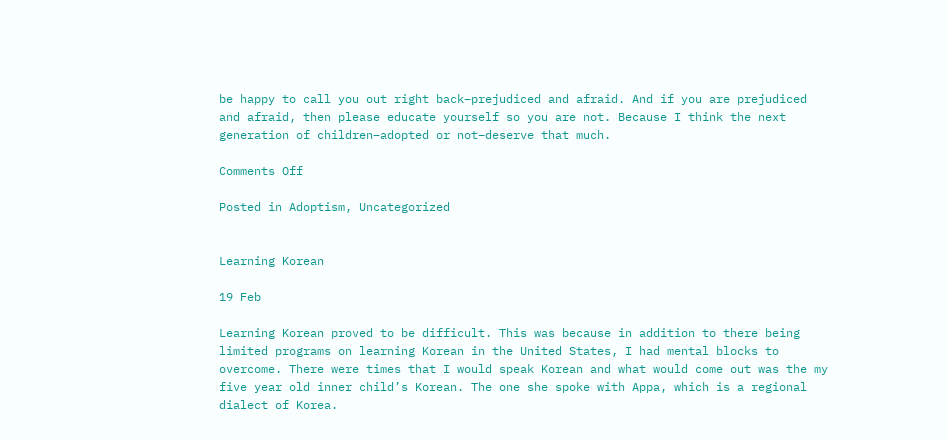be happy to call you out right back–prejudiced and afraid. And if you are prejudiced and afraid, then please educate yourself so you are not. Because I think the next generation of children–adopted or not–deserve that much.

Comments Off

Posted in Adoptism, Uncategorized


Learning Korean

19 Feb

Learning Korean proved to be difficult. This was because in addition to there being limited programs on learning Korean in the United States, I had mental blocks to overcome. There were times that I would speak Korean and what would come out was the my five year old inner child’s Korean. The one she spoke with Appa, which is a regional dialect of Korea.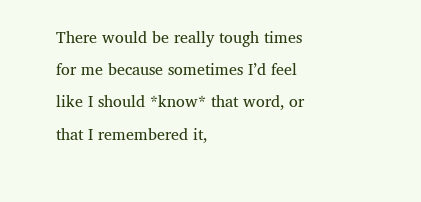There would be really tough times for me because sometimes I’d feel like I should *know* that word, or that I remembered it,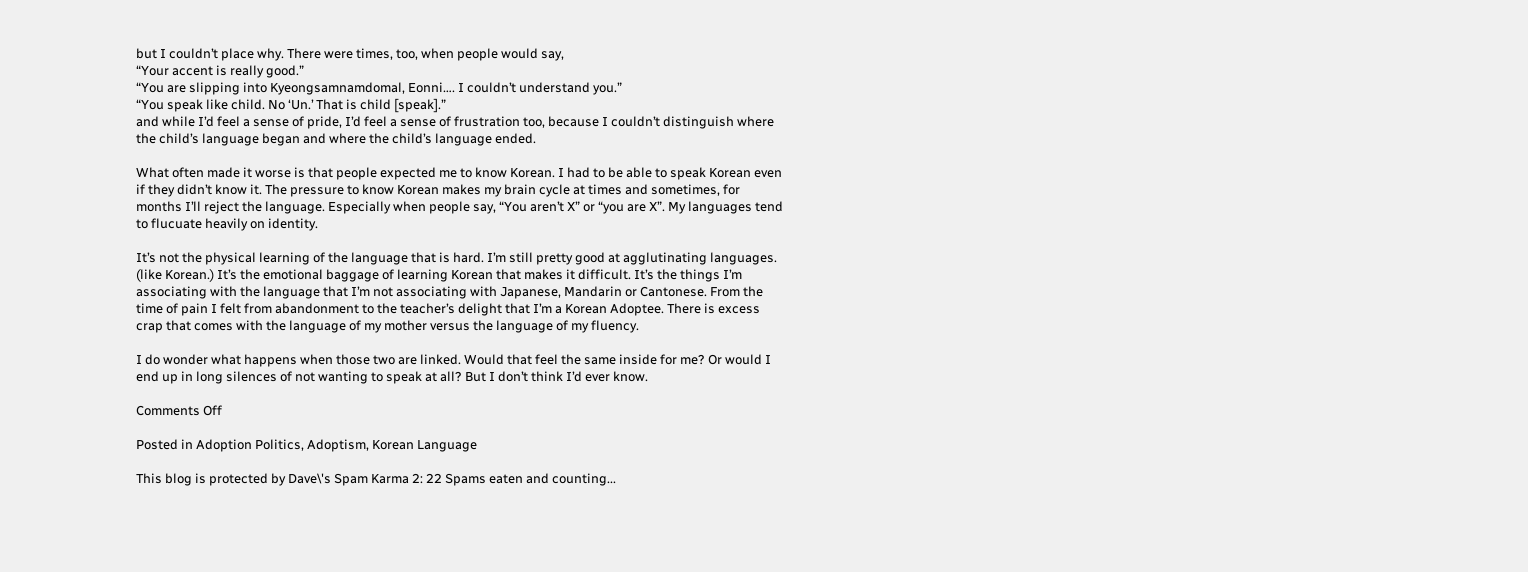but I couldn’t place why. There were times, too, when people would say,
“Your accent is really good.”
“You are slipping into Kyeongsamnamdomal, Eonni…. I couldn’t understand you.”
“You speak like child. No ‘Un.’ That is child [speak].”
and while I’d feel a sense of pride, I’d feel a sense of frustration too, because I couldn’t distinguish where the child’s language began and where the child’s language ended.

What often made it worse is that people expected me to know Korean. I had to be able to speak Korean even if they didn’t know it. The pressure to know Korean makes my brain cycle at times and sometimes, for months I’ll reject the language. Especially when people say, “You aren’t X” or “you are X”. My languages tend to flucuate heavily on identity.

It’s not the physical learning of the language that is hard. I’m still pretty good at agglutinating languages. (like Korean.) It’s the emotional baggage of learning Korean that makes it difficult. It’s the things I’m associating with the language that I’m not associating with Japanese, Mandarin or Cantonese. From the time of pain I felt from abandonment to the teacher’s delight that I’m a Korean Adoptee. There is excess crap that comes with the language of my mother versus the language of my fluency.

I do wonder what happens when those two are linked. Would that feel the same inside for me? Or would I end up in long silences of not wanting to speak at all? But I don’t think I’d ever know.

Comments Off

Posted in Adoption Politics, Adoptism, Korean Language

This blog is protected by Dave\'s Spam Karma 2: 22 Spams eaten and counting...